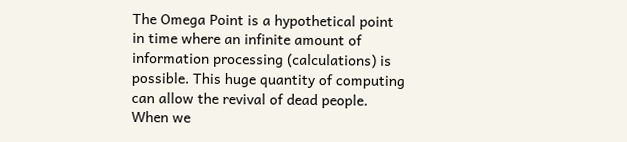The Omega Point is a hypothetical point in time where an infinite amount of information processing (calculations) is possible. This huge quantity of computing can allow the revival of dead people. When we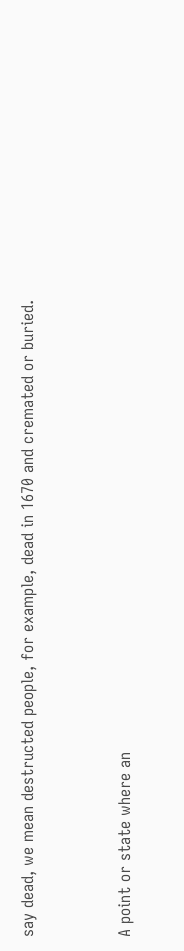say dead, we mean destructed people, for example, dead in 1670 and cremated or buried.


A point or state where an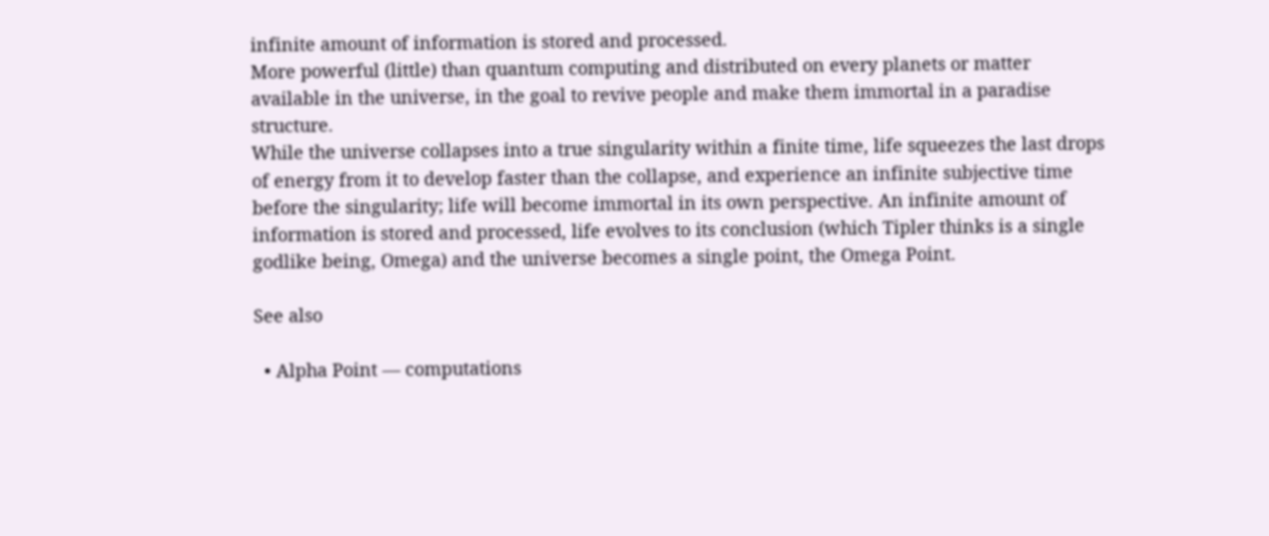infinite amount of information is stored and processed.
More powerful (little) than quantum computing and distributed on every planets or matter available in the universe, in the goal to revive people and make them immortal in a paradise structure.
While the universe collapses into a true singularity within a finite time, life squeezes the last drops of energy from it to develop faster than the collapse, and experience an infinite subjective time before the singularity; life will become immortal in its own perspective. An infinite amount of information is stored and processed, life evolves to its conclusion (which Tipler thinks is a single godlike being, Omega) and the universe becomes a single point, the Omega Point.

See also

  • Alpha Point — computations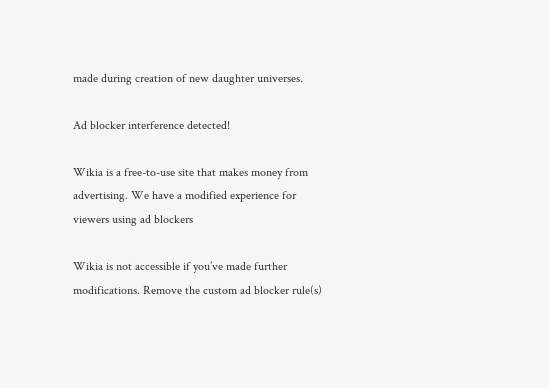made during creation of new daughter universes.

Ad blocker interference detected!

Wikia is a free-to-use site that makes money from advertising. We have a modified experience for viewers using ad blockers

Wikia is not accessible if you’ve made further modifications. Remove the custom ad blocker rule(s)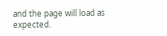and the page will load as expected.